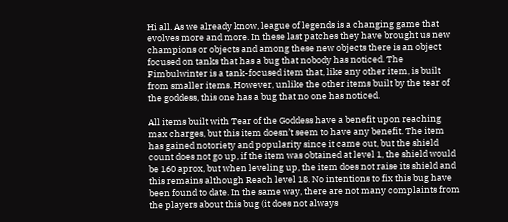Hi all. As we already know, league of legends is a changing game that evolves more and more. In these last patches they have brought us new champions or objects and among these new objects there is an object focused on tanks that has a bug that nobody has noticed. The Fimbulwinter is a tank-focused item that, like any other item, is built from smaller items. However, unlike the other items built by the tear of the goddess, this one has a bug that no one has noticed.

All items built with Tear of the Goddess have a benefit upon reaching max charges, but this item doesn’t seem to have any benefit. The item has gained notoriety and popularity since it came out, but the shield count does not go up, if the item was obtained at level 1, the shield would be 160 aprox, but when leveling up, the item does not raise its shield and this remains although Reach level 18. No intentions to fix this bug have been found to date. In the same way, there are not many complaints from the players about this bug (it does not always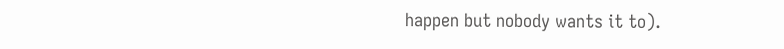happen but nobody wants it to).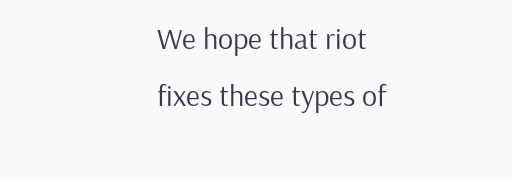We hope that riot fixes these types of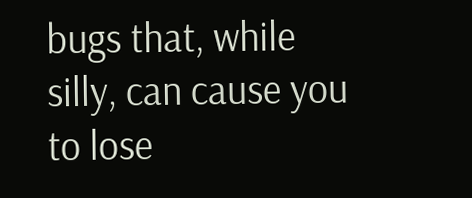bugs that, while silly, can cause you to lose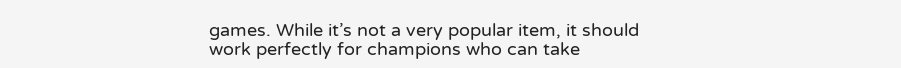games. While it’s not a very popular item, it should work perfectly for champions who can take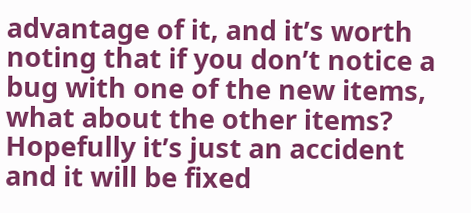advantage of it, and it’s worth noting that if you don’t notice a bug with one of the new items, what about the other items? Hopefully it’s just an accident and it will be fixed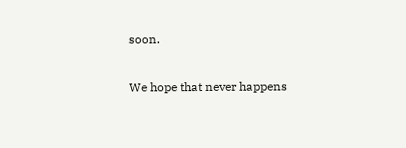soon.

We hope that never happens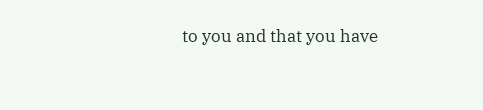to you and that you have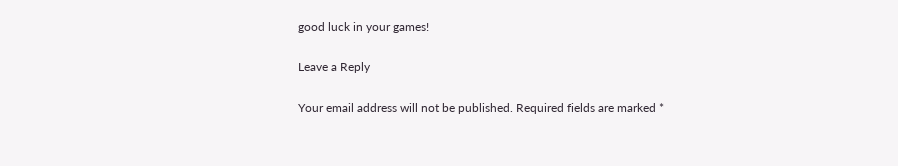good luck in your games!

Leave a Reply

Your email address will not be published. Required fields are marked *